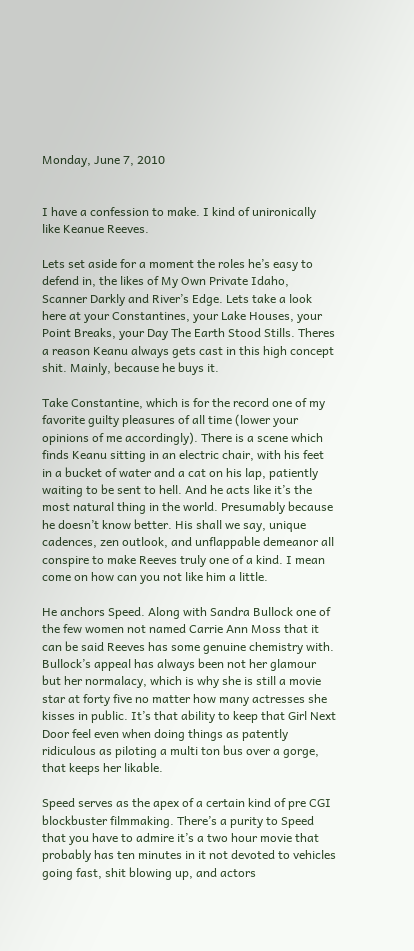Monday, June 7, 2010


I have a confession to make. I kind of unironically like Keanue Reeves.

Lets set aside for a moment the roles he’s easy to defend in, the likes of My Own Private Idaho, Scanner Darkly and River’s Edge. Lets take a look here at your Constantines, your Lake Houses, your Point Breaks, your Day The Earth Stood Stills. Theres a reason Keanu always gets cast in this high concept shit. Mainly, because he buys it.

Take Constantine, which is for the record one of my favorite guilty pleasures of all time (lower your opinions of me accordingly). There is a scene which finds Keanu sitting in an electric chair, with his feet in a bucket of water and a cat on his lap, patiently waiting to be sent to hell. And he acts like it’s the most natural thing in the world. Presumably because he doesn’t know better. His shall we say, unique cadences, zen outlook, and unflappable demeanor all conspire to make Reeves truly one of a kind. I mean come on how can you not like him a little.

He anchors Speed. Along with Sandra Bullock one of the few women not named Carrie Ann Moss that it can be said Reeves has some genuine chemistry with. Bullock’s appeal has always been not her glamour but her normalacy, which is why she is still a movie star at forty five no matter how many actresses she kisses in public. It’s that ability to keep that Girl Next Door feel even when doing things as patently ridiculous as piloting a multi ton bus over a gorge, that keeps her likable.

Speed serves as the apex of a certain kind of pre CGI blockbuster filmmaking. There’s a purity to Speed that you have to admire it’s a two hour movie that probably has ten minutes in it not devoted to vehicles going fast, shit blowing up, and actors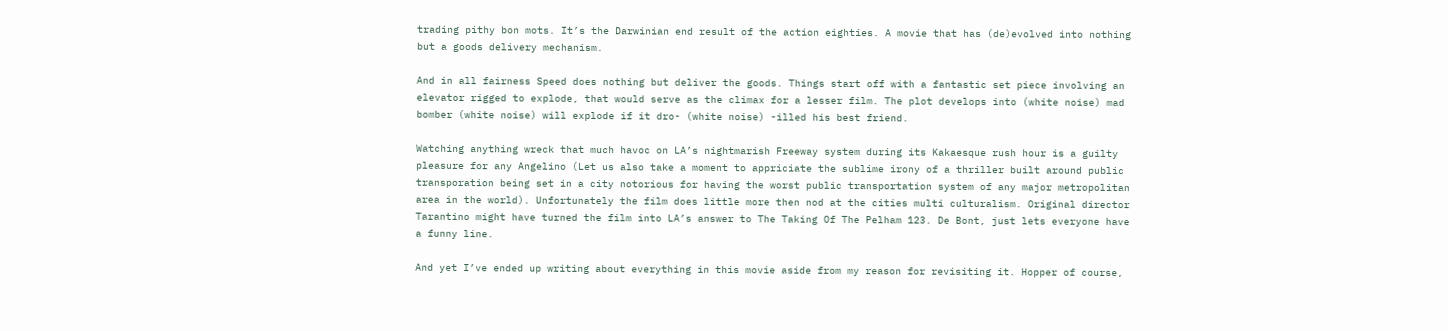trading pithy bon mots. It’s the Darwinian end result of the action eighties. A movie that has (de)evolved into nothing but a goods delivery mechanism.

And in all fairness Speed does nothing but deliver the goods. Things start off with a fantastic set piece involving an elevator rigged to explode, that would serve as the climax for a lesser film. The plot develops into (white noise) mad bomber (white noise) will explode if it dro- (white noise) -illed his best friend.

Watching anything wreck that much havoc on LA’s nightmarish Freeway system during its Kakaesque rush hour is a guilty pleasure for any Angelino (Let us also take a moment to appriciate the sublime irony of a thriller built around public transporation being set in a city notorious for having the worst public transportation system of any major metropolitan area in the world). Unfortunately the film does little more then nod at the cities multi culturalism. Original director Tarantino might have turned the film into LA’s answer to The Taking Of The Pelham 123. De Bont, just lets everyone have a funny line.

And yet I’ve ended up writing about everything in this movie aside from my reason for revisiting it. Hopper of course,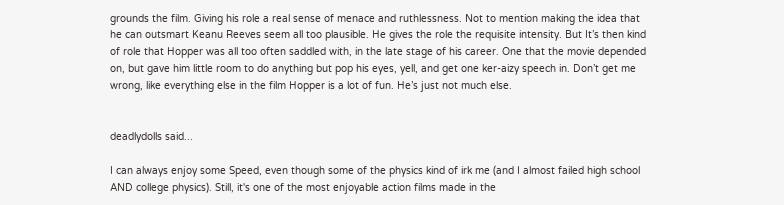grounds the film. Giving his role a real sense of menace and ruthlessness. Not to mention making the idea that he can outsmart Keanu Reeves seem all too plausible. He gives the role the requisite intensity. But It’s then kind of role that Hopper was all too often saddled with, in the late stage of his career. One that the movie depended on, but gave him little room to do anything but pop his eyes, yell, and get one ker-aizy speech in. Don’t get me wrong, like everything else in the film Hopper is a lot of fun. He’s just not much else.


deadlydolls said...

I can always enjoy some Speed, even though some of the physics kind of irk me (and I almost failed high school AND college physics). Still, it's one of the most enjoyable action films made in the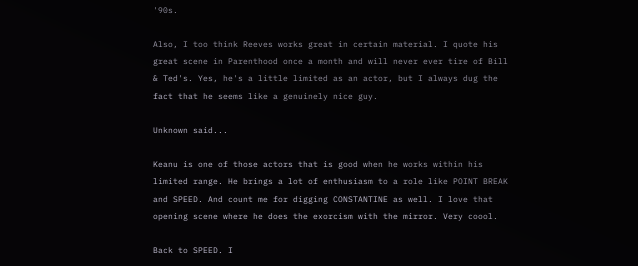'90s.

Also, I too think Reeves works great in certain material. I quote his great scene in Parenthood once a month and will never ever tire of Bill & Ted's. Yes, he's a little limited as an actor, but I always dug the fact that he seems like a genuinely nice guy.

Unknown said...

Keanu is one of those actors that is good when he works within his limited range. He brings a lot of enthusiasm to a role like POINT BREAK and SPEED. And count me for digging CONSTANTINE as well. I love that opening scene where he does the exorcism with the mirror. Very coool.

Back to SPEED. I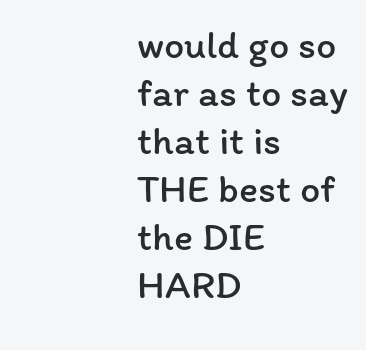would go so far as to say that it is THE best of the DIE HARD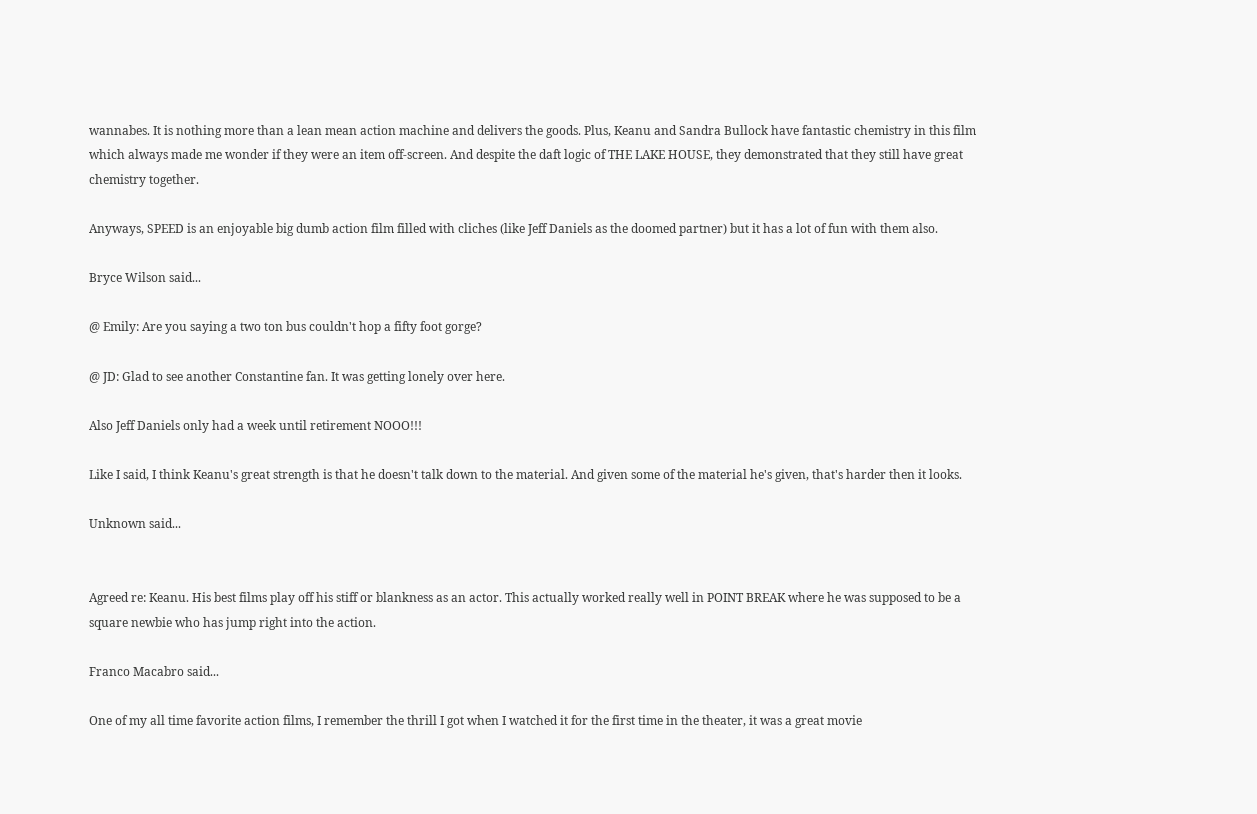wannabes. It is nothing more than a lean mean action machine and delivers the goods. Plus, Keanu and Sandra Bullock have fantastic chemistry in this film which always made me wonder if they were an item off-screen. And despite the daft logic of THE LAKE HOUSE, they demonstrated that they still have great chemistry together.

Anyways, SPEED is an enjoyable big dumb action film filled with cliches (like Jeff Daniels as the doomed partner) but it has a lot of fun with them also.

Bryce Wilson said...

@ Emily: Are you saying a two ton bus couldn't hop a fifty foot gorge?

@ JD: Glad to see another Constantine fan. It was getting lonely over here.

Also Jeff Daniels only had a week until retirement NOOO!!!

Like I said, I think Keanu's great strength is that he doesn't talk down to the material. And given some of the material he's given, that's harder then it looks.

Unknown said...


Agreed re: Keanu. His best films play off his stiff or blankness as an actor. This actually worked really well in POINT BREAK where he was supposed to be a square newbie who has jump right into the action.

Franco Macabro said...

One of my all time favorite action films, I remember the thrill I got when I watched it for the first time in the theater, it was a great movie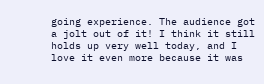going experience. The audience got a jolt out of it! I think it still holds up very well today, and I love it even more because it was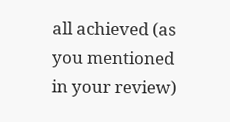all achieved (as you mentioned in your review)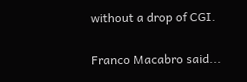without a drop of CGI.

Franco Macabro said...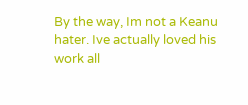By the way, Im not a Keanu hater. Ive actually loved his work all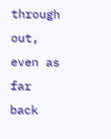through out, even as far back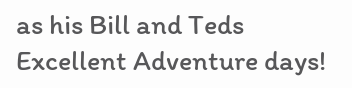as his Bill and Teds Excellent Adventure days!